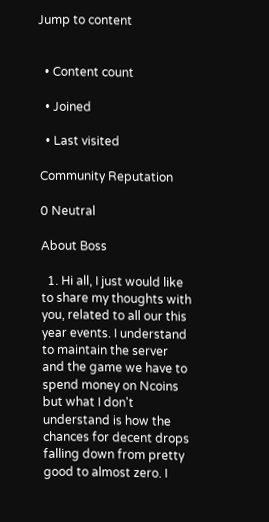Jump to content


  • Content count

  • Joined

  • Last visited

Community Reputation

0 Neutral

About Boss

  1. Hi all, I just would like to share my thoughts with you, related to all our this year events. I understand to maintain the server and the game we have to spend money on Ncoins but what I don't understand is how the chances for decent drops falling down from pretty good to almost zero. I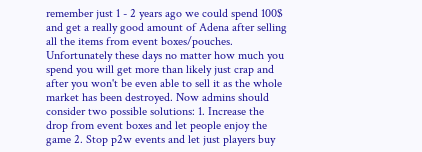remember just 1 - 2 years ago we could spend 100$ and get a really good amount of Adena after selling all the items from event boxes/pouches. Unfortunately these days no matter how much you spend you will get more than likely just crap and after you won't be even able to sell it as the whole market has been destroyed. Now admins should consider two possible solutions: 1. Increase the drop from event boxes and let people enjoy the game 2. Stop p2w events and let just players buy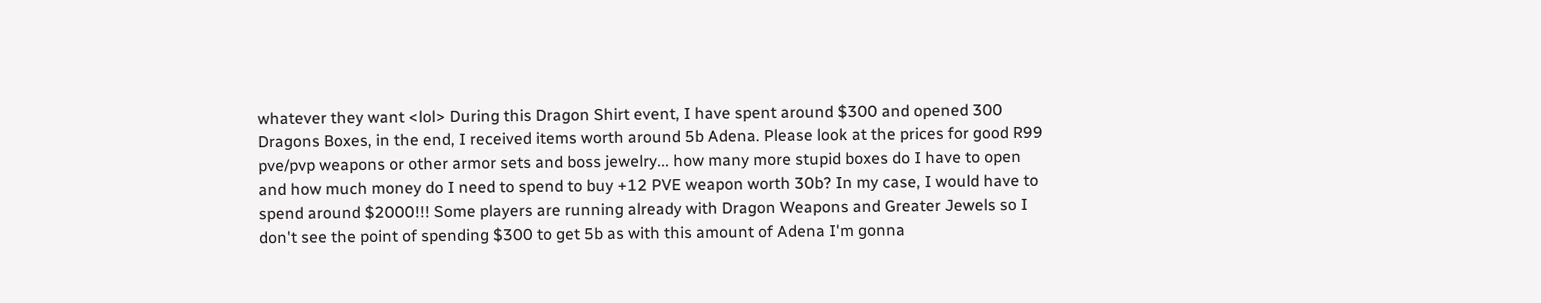whatever they want <lol> During this Dragon Shirt event, I have spent around $300 and opened 300 Dragons Boxes, in the end, I received items worth around 5b Adena. Please look at the prices for good R99 pve/pvp weapons or other armor sets and boss jewelry... how many more stupid boxes do I have to open and how much money do I need to spend to buy +12 PVE weapon worth 30b? In my case, I would have to spend around $2000!!! Some players are running already with Dragon Weapons and Greater Jewels so I don't see the point of spending $300 to get 5b as with this amount of Adena I'm gonna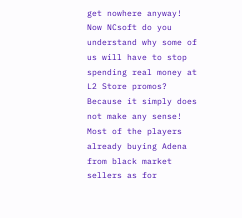get nowhere anyway! Now NCsoft do you understand why some of us will have to stop spending real money at L2 Store promos? Because it simply does not make any sense! Most of the players already buying Adena from black market sellers as for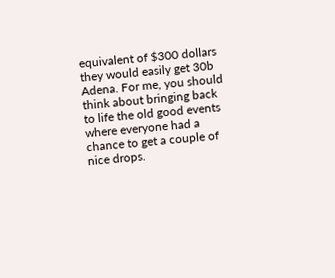equivalent of $300 dollars they would easily get 30b Adena. For me, you should think about bringing back to life the old good events where everyone had a chance to get a couple of nice drops.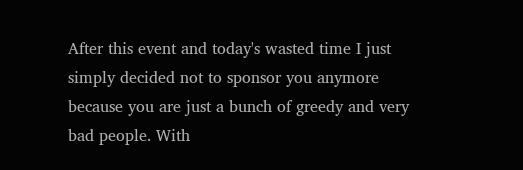After this event and today's wasted time I just simply decided not to sponsor you anymore because you are just a bunch of greedy and very bad people. With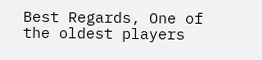Best Regards, One of the oldest players